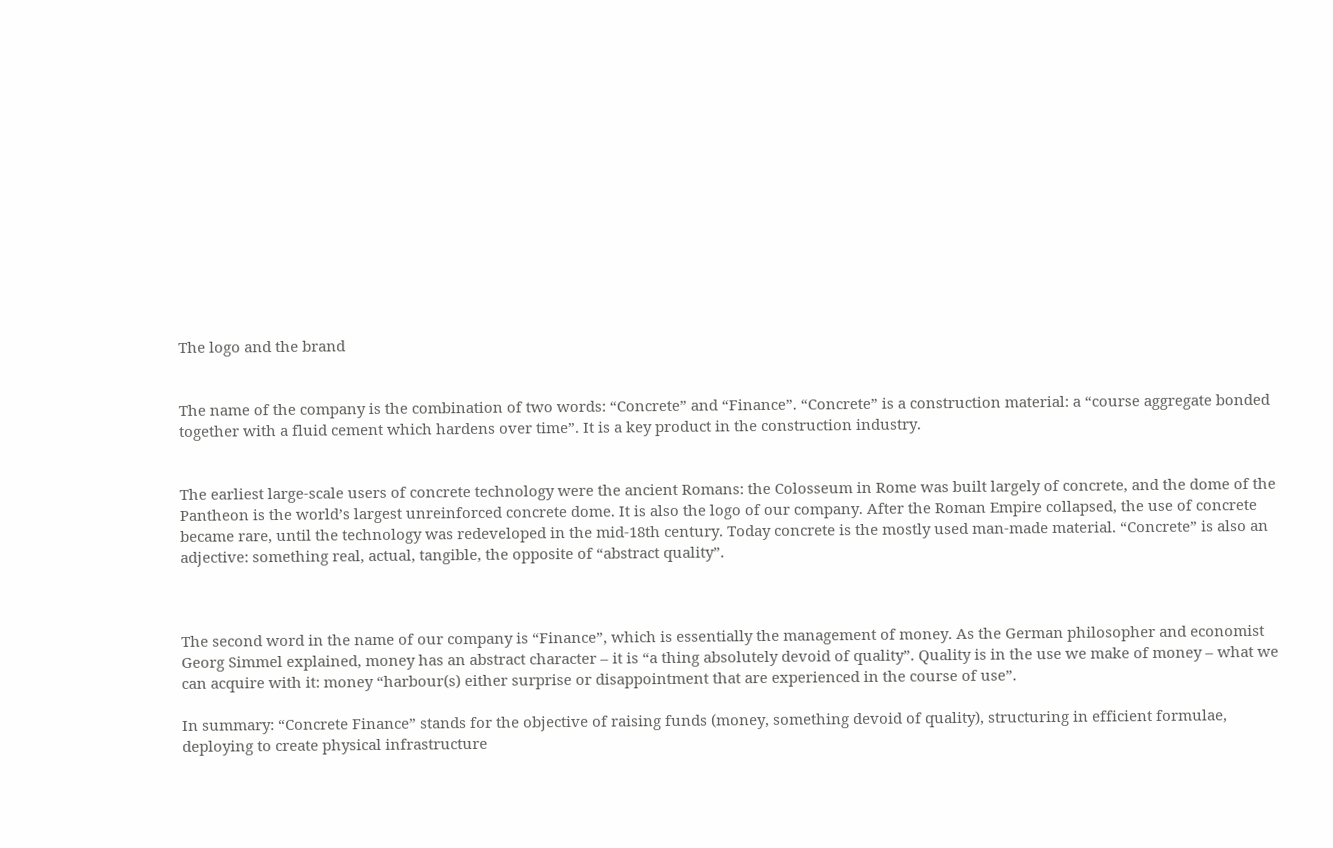The logo and the brand


The name of the company is the combination of two words: “Concrete” and “Finance”. “Concrete” is a construction material: a “course aggregate bonded together with a fluid cement which hardens over time”. It is a key product in the construction industry.


The earliest large-scale users of concrete technology were the ancient Romans: the Colosseum in Rome was built largely of concrete, and the dome of the Pantheon is the world’s largest unreinforced concrete dome. It is also the logo of our company. After the Roman Empire collapsed, the use of concrete became rare, until the technology was redeveloped in the mid-18th century. Today concrete is the mostly used man-made material. “Concrete” is also an adjective: something real, actual, tangible, the opposite of “abstract quality”.



The second word in the name of our company is “Finance”, which is essentially the management of money. As the German philosopher and economist Georg Simmel explained, money has an abstract character – it is “a thing absolutely devoid of quality”. Quality is in the use we make of money – what we can acquire with it: money “harbour(s) either surprise or disappointment that are experienced in the course of use”.

In summary: “Concrete Finance” stands for the objective of raising funds (money, something devoid of quality), structuring in efficient formulae, deploying to create physical infrastructure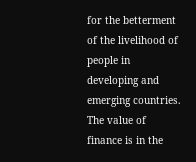for the betterment of the livelihood of people in developing and emerging countries. The value of finance is in the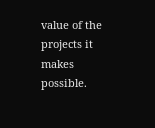value of the projects it makes possible.